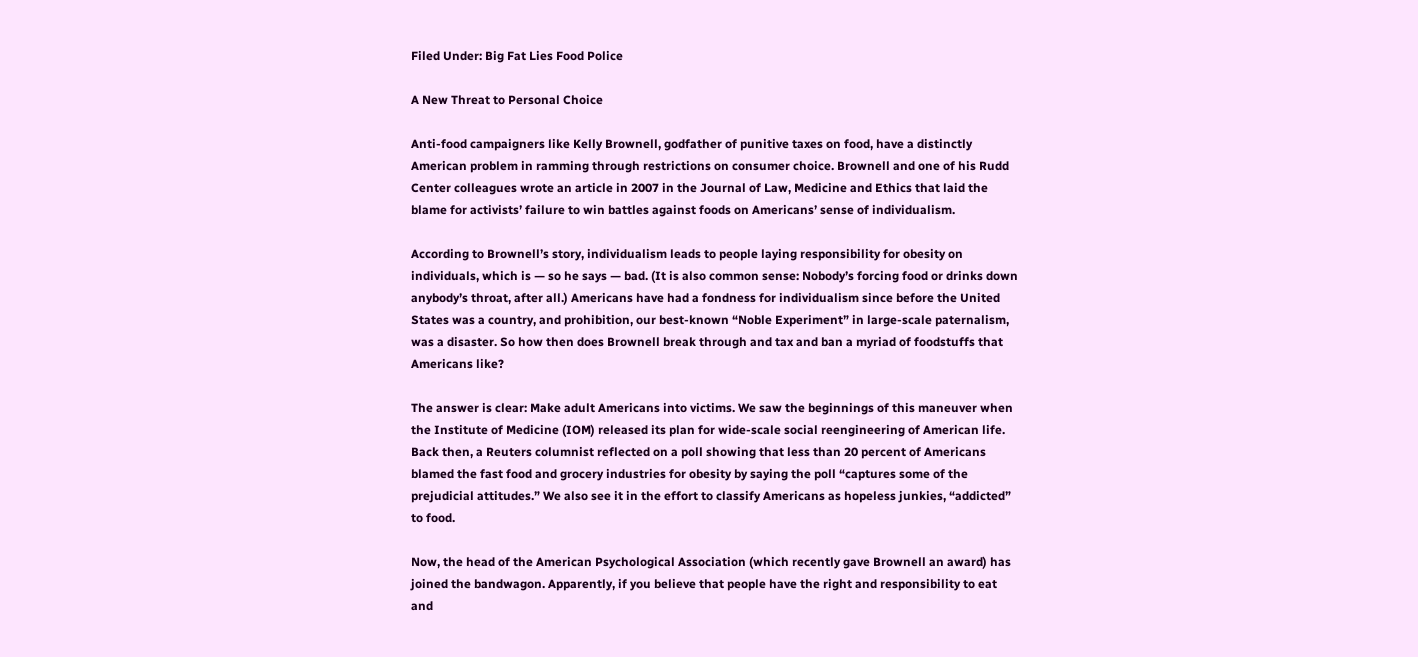Filed Under: Big Fat Lies Food Police

A New Threat to Personal Choice

Anti-food campaigners like Kelly Brownell, godfather of punitive taxes on food, have a distinctly American problem in ramming through restrictions on consumer choice. Brownell and one of his Rudd Center colleagues wrote an article in 2007 in the Journal of Law, Medicine and Ethics that laid the blame for activists’ failure to win battles against foods on Americans’ sense of individualism.

According to Brownell’s story, individualism leads to people laying responsibility for obesity on individuals, which is — so he says — bad. (It is also common sense: Nobody’s forcing food or drinks down anybody’s throat, after all.) Americans have had a fondness for individualism since before the United States was a country, and prohibition, our best-known “Noble Experiment” in large-scale paternalism, was a disaster. So how then does Brownell break through and tax and ban a myriad of foodstuffs that Americans like?

The answer is clear: Make adult Americans into victims. We saw the beginnings of this maneuver when the Institute of Medicine (IOM) released its plan for wide-scale social reengineering of American life. Back then, a Reuters columnist reflected on a poll showing that less than 20 percent of Americans blamed the fast food and grocery industries for obesity by saying the poll “captures some of the prejudicial attitudes.” We also see it in the effort to classify Americans as hopeless junkies, “addicted” to food.

Now, the head of the American Psychological Association (which recently gave Brownell an award) has joined the bandwagon. Apparently, if you believe that people have the right and responsibility to eat and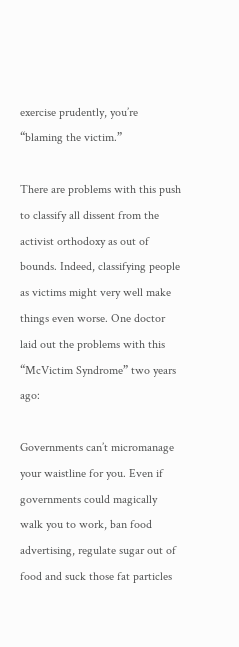exercise prudently, you’re “blaming the victim.”

There are problems with this push to classify all dissent from the activist orthodoxy as out of bounds. Indeed, classifying people as victims might very well make things even worse. One doctor laid out the problems with this “McVictim Syndrome” two years ago:

Governments can’t micromanage your waistline for you. Even if governments could magically walk you to work, ban food advertising, regulate sugar out of food and suck those fat particles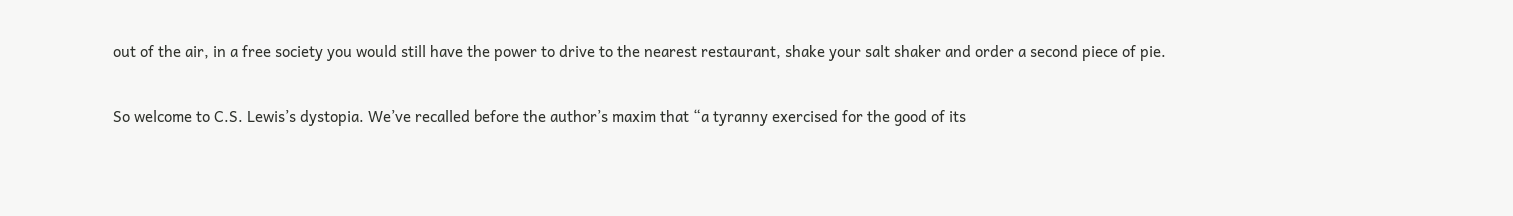out of the air, in a free society you would still have the power to drive to the nearest restaurant, shake your salt shaker and order a second piece of pie.

So welcome to C.S. Lewis’s dystopia. We’ve recalled before the author’s maxim that “a tyranny exercised for the good of its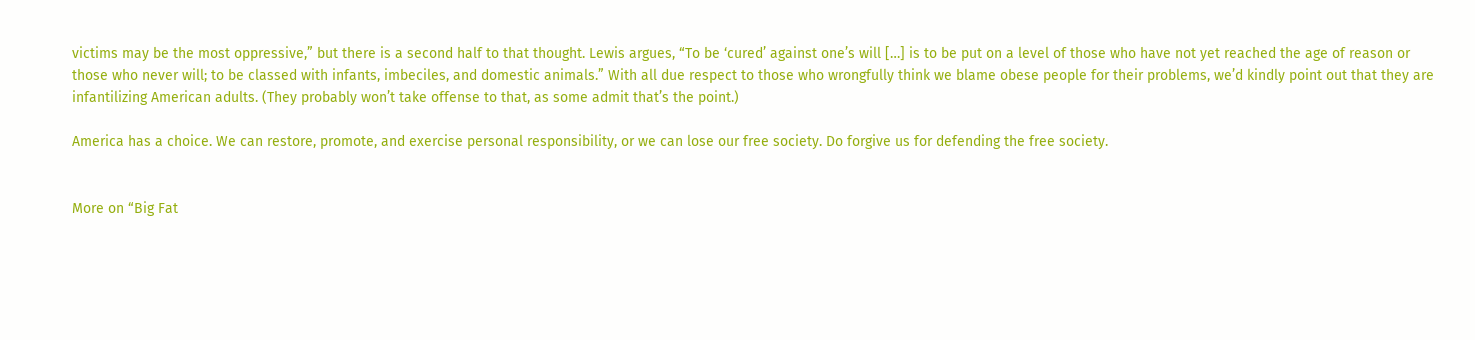victims may be the most oppressive,” but there is a second half to that thought. Lewis argues, “To be ‘cured’ against one’s will […] is to be put on a level of those who have not yet reached the age of reason or those who never will; to be classed with infants, imbeciles, and domestic animals.” With all due respect to those who wrongfully think we blame obese people for their problems, we’d kindly point out that they are infantilizing American adults. (They probably won’t take offense to that, as some admit that’s the point.)

America has a choice. We can restore, promote, and exercise personal responsibility, or we can lose our free society. Do forgive us for defending the free society.


More on “Big Fat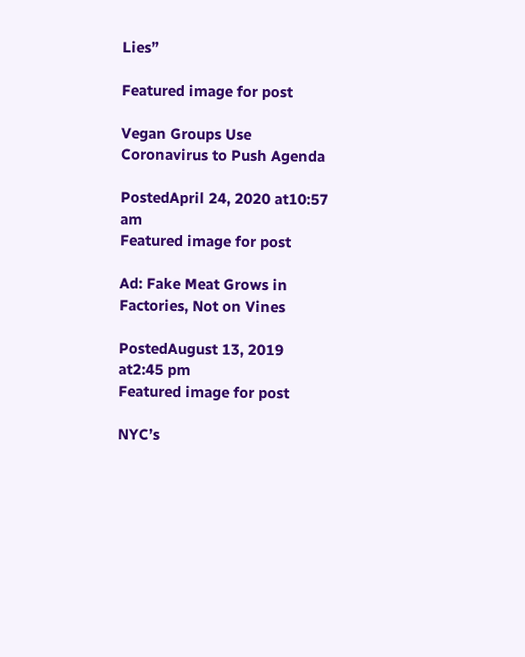Lies”

Featured image for post

Vegan Groups Use Coronavirus to Push Agenda

PostedApril 24, 2020 at10:57 am
Featured image for post

Ad: Fake Meat Grows in Factories, Not on Vines

PostedAugust 13, 2019 at2:45 pm
Featured image for post

NYC’s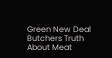Green New Deal Butchers Truth About Meat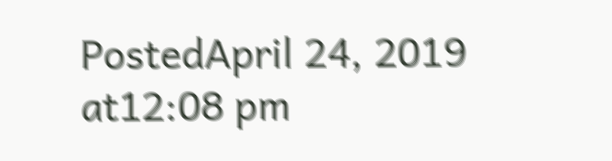PostedApril 24, 2019 at12:08 pm